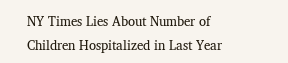NY Times Lies About Number of Children Hospitalized in Last Year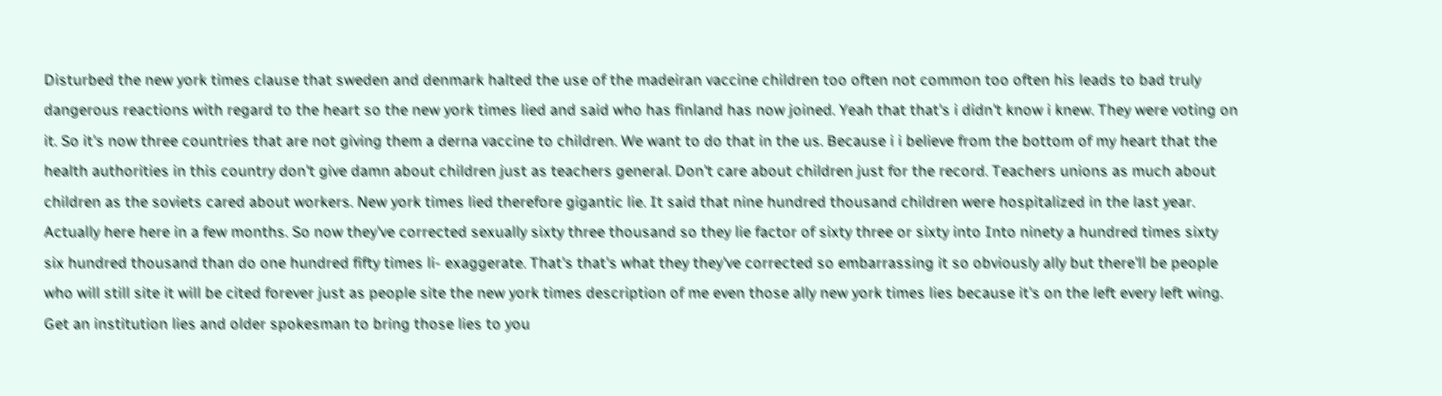Disturbed the new york times clause that sweden and denmark halted the use of the madeiran vaccine children too often not common too often his leads to bad truly dangerous reactions with regard to the heart so the new york times lied and said who has finland has now joined. Yeah that that's i didn't know i knew. They were voting on it. So it's now three countries that are not giving them a derna vaccine to children. We want to do that in the us. Because i i believe from the bottom of my heart that the health authorities in this country don't give damn about children just as teachers general. Don't care about children just for the record. Teachers unions as much about children as the soviets cared about workers. New york times lied therefore gigantic lie. It said that nine hundred thousand children were hospitalized in the last year. Actually here here in a few months. So now they've corrected sexually sixty three thousand so they lie factor of sixty three or sixty into Into ninety a hundred times sixty six hundred thousand than do one hundred fifty times li- exaggerate. That's that's what they they've corrected so embarrassing it so obviously ally but there'll be people who will still site it will be cited forever just as people site the new york times description of me even those ally new york times lies because it's on the left every left wing. Get an institution lies and older spokesman to bring those lies to you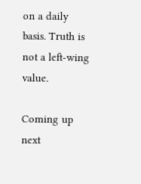on a daily basis. Truth is not a left-wing value.

Coming up next